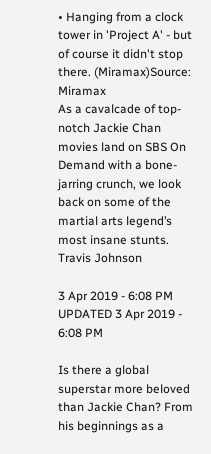• Hanging from a clock tower in 'Project A' - but of course it didn't stop there. (Miramax)Source: Miramax
As a cavalcade of top-notch Jackie Chan movies land on SBS On Demand with a bone-jarring crunch, we look back on some of the martial arts legend’s most insane stunts.
Travis Johnson

3 Apr 2019 - 6:08 PM  UPDATED 3 Apr 2019 - 6:08 PM

Is there a global superstar more beloved than Jackie Chan? From his beginnings as a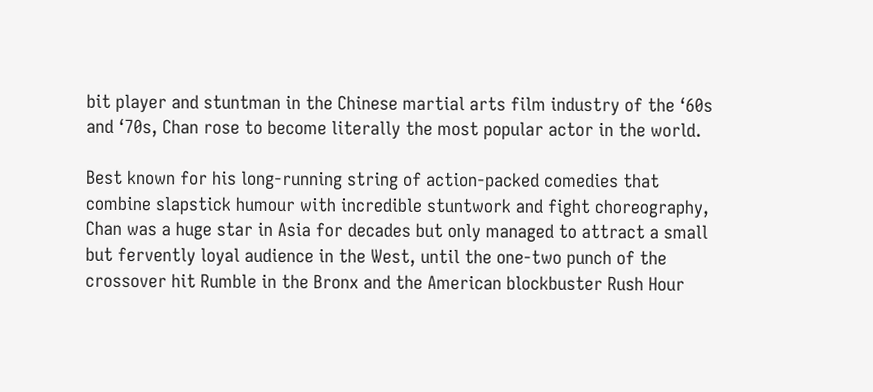bit player and stuntman in the Chinese martial arts film industry of the ‘60s and ‘70s, Chan rose to become literally the most popular actor in the world.

Best known for his long-running string of action-packed comedies that combine slapstick humour with incredible stuntwork and fight choreography, Chan was a huge star in Asia for decades but only managed to attract a small but fervently loyal audience in the West, until the one-two punch of the crossover hit Rumble in the Bronx and the American blockbuster Rush Hour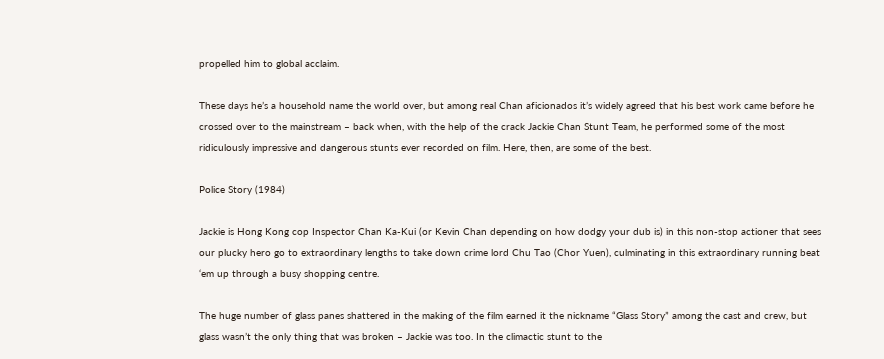propelled him to global acclaim.

These days he’s a household name the world over, but among real Chan aficionados it’s widely agreed that his best work came before he crossed over to the mainstream – back when, with the help of the crack Jackie Chan Stunt Team, he performed some of the most ridiculously impressive and dangerous stunts ever recorded on film. Here, then, are some of the best.

Police Story (1984)

Jackie is Hong Kong cop Inspector Chan Ka-Kui (or Kevin Chan depending on how dodgy your dub is) in this non-stop actioner that sees our plucky hero go to extraordinary lengths to take down crime lord Chu Tao (Chor Yuen), culminating in this extraordinary running beat ‘em up through a busy shopping centre.

The huge number of glass panes shattered in the making of the film earned it the nickname “Glass Story” among the cast and crew, but glass wasn’t the only thing that was broken – Jackie was too. In the climactic stunt to the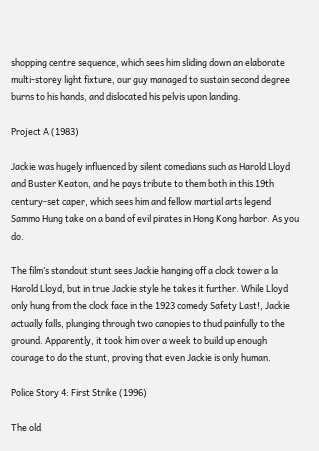shopping centre sequence, which sees him sliding down an elaborate multi-storey light fixture, our guy managed to sustain second degree burns to his hands, and dislocated his pelvis upon landing.

Project A (1983)

Jackie was hugely influenced by silent comedians such as Harold Lloyd and Buster Keaton, and he pays tribute to them both in this 19th century-set caper, which sees him and fellow martial arts legend Sammo Hung take on a band of evil pirates in Hong Kong harbor. As you do.

The film’s standout stunt sees Jackie hanging off a clock tower a la Harold Lloyd, but in true Jackie style he takes it further. While Lloyd only hung from the clock face in the 1923 comedy Safety Last!, Jackie actually falls, plunging through two canopies to thud painfully to the ground. Apparently, it took him over a week to build up enough courage to do the stunt, proving that even Jackie is only human.

Police Story 4: First Strike (1996)

The old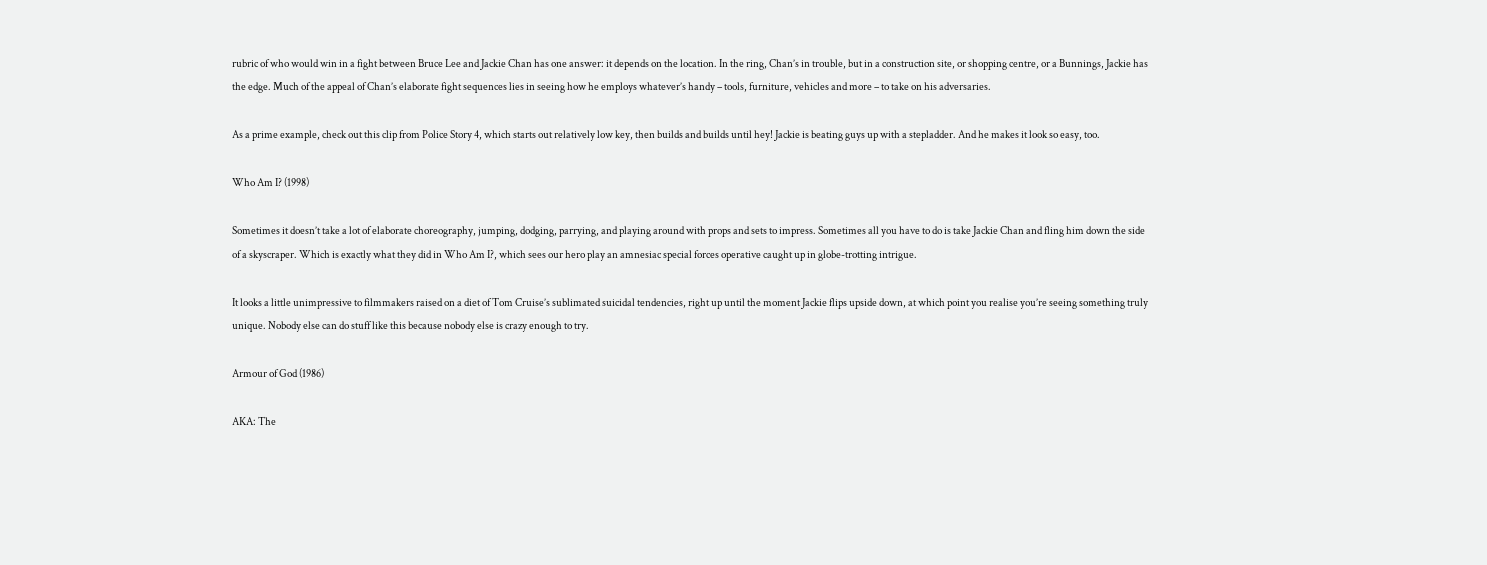rubric of who would win in a fight between Bruce Lee and Jackie Chan has one answer: it depends on the location. In the ring, Chan’s in trouble, but in a construction site, or shopping centre, or a Bunnings, Jackie has the edge. Much of the appeal of Chan’s elaborate fight sequences lies in seeing how he employs whatever’s handy – tools, furniture, vehicles and more – to take on his adversaries.

As a prime example, check out this clip from Police Story 4, which starts out relatively low key, then builds and builds until hey! Jackie is beating guys up with a stepladder. And he makes it look so easy, too.

Who Am I? (1998)

Sometimes it doesn’t take a lot of elaborate choreography, jumping, dodging, parrying, and playing around with props and sets to impress. Sometimes all you have to do is take Jackie Chan and fling him down the side of a skyscraper. Which is exactly what they did in Who Am I?, which sees our hero play an amnesiac special forces operative caught up in globe-trotting intrigue.

It looks a little unimpressive to filmmakers raised on a diet of Tom Cruise’s sublimated suicidal tendencies, right up until the moment Jackie flips upside down, at which point you realise you’re seeing something truly unique. Nobody else can do stuff like this because nobody else is crazy enough to try.

Armour of God (1986)

AKA: The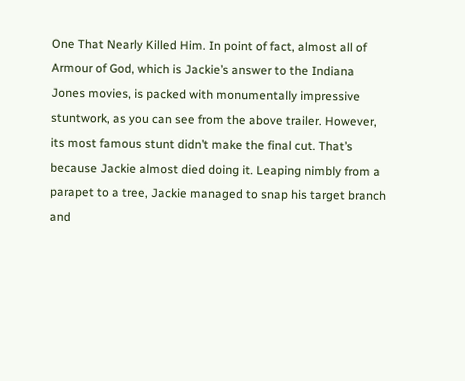One That Nearly Killed Him. In point of fact, almost all of Armour of God, which is Jackie’s answer to the Indiana Jones movies, is packed with monumentally impressive stuntwork, as you can see from the above trailer. However, its most famous stunt didn’t make the final cut. That’s because Jackie almost died doing it. Leaping nimbly from a parapet to a tree, Jackie managed to snap his target branch and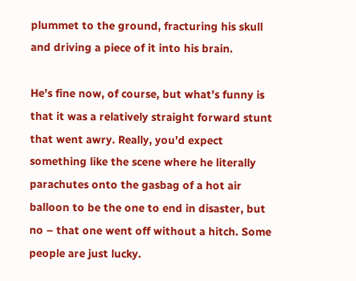plummet to the ground, fracturing his skull and driving a piece of it into his brain.

He’s fine now, of course, but what’s funny is that it was a relatively straight forward stunt that went awry. Really, you’d expect something like the scene where he literally parachutes onto the gasbag of a hot air balloon to be the one to end in disaster, but no – that one went off without a hitch. Some people are just lucky.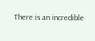There is an incredible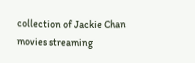collection of Jackie Chan movies streaming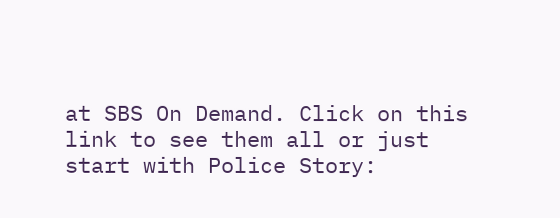at SBS On Demand. Click on this link to see them all or just start with Police Story: